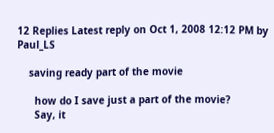12 Replies Latest reply on Oct 1, 2008 12:12 PM by Paul_LS

    saving ready part of the movie

      how do I save just a part of the movie?
      Say, it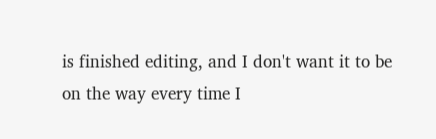is finished editing, and I don't want it to be on the way every time I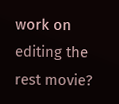work on editing the rest movie?